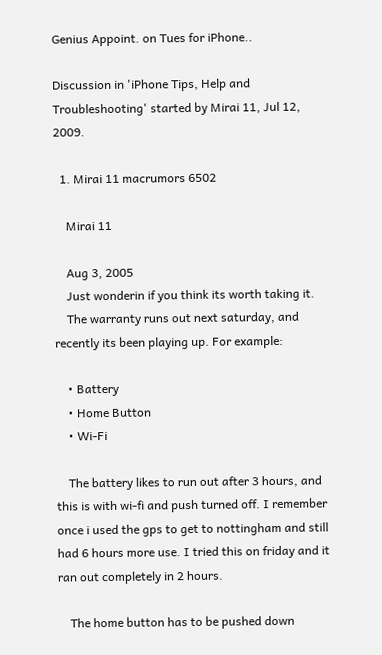Genius Appoint. on Tues for iPhone..

Discussion in 'iPhone Tips, Help and Troubleshooting' started by Mirai 11, Jul 12, 2009.

  1. Mirai 11 macrumors 6502

    Mirai 11

    Aug 3, 2005
    Just wonderin if you think its worth taking it.
    The warranty runs out next saturday, and recently its been playing up. For example:

    • Battery
    • Home Button
    • Wi-Fi

    The battery likes to run out after 3 hours, and this is with wi-fi and push turned off. I remember once i used the gps to get to nottingham and still had 6 hours more use. I tried this on friday and it ran out completely in 2 hours.

    The home button has to be pushed down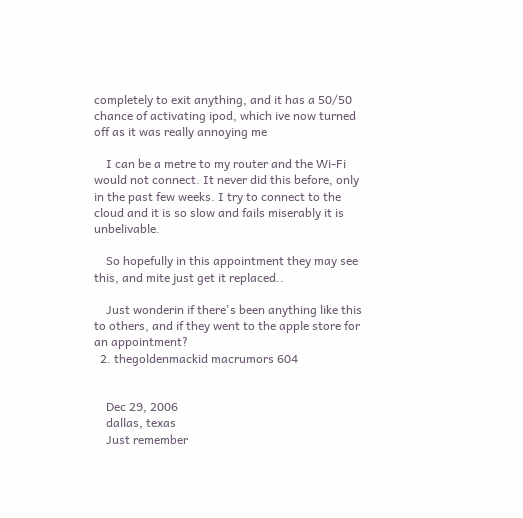completely to exit anything, and it has a 50/50 chance of activating ipod, which ive now turned off as it was really annoying me

    I can be a metre to my router and the Wi-Fi would not connect. It never did this before, only in the past few weeks. I try to connect to the cloud and it is so slow and fails miserably it is unbelivable.

    So hopefully in this appointment they may see this, and mite just get it replaced..

    Just wonderin if there's been anything like this to others, and if they went to the apple store for an appointment?
  2. thegoldenmackid macrumors 604


    Dec 29, 2006
    dallas, texas
    Just remember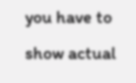you have to show actual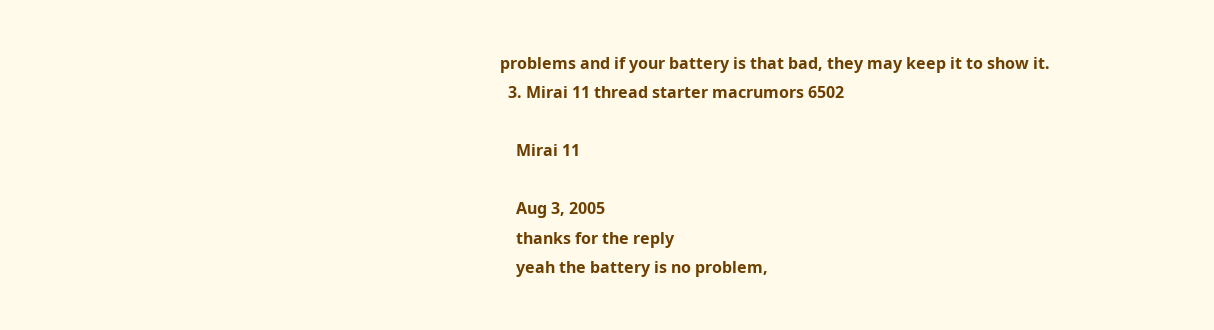problems and if your battery is that bad, they may keep it to show it.
  3. Mirai 11 thread starter macrumors 6502

    Mirai 11

    Aug 3, 2005
    thanks for the reply
    yeah the battery is no problem,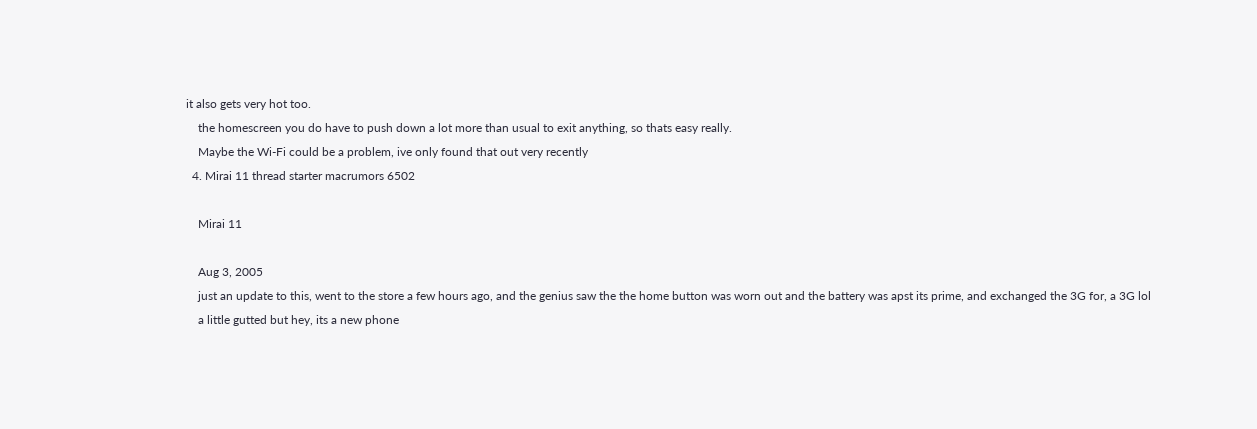it also gets very hot too.
    the homescreen you do have to push down a lot more than usual to exit anything, so thats easy really.
    Maybe the Wi-Fi could be a problem, ive only found that out very recently
  4. Mirai 11 thread starter macrumors 6502

    Mirai 11

    Aug 3, 2005
    just an update to this, went to the store a few hours ago, and the genius saw the the home button was worn out and the battery was apst its prime, and exchanged the 3G for, a 3G lol
    a little gutted but hey, its a new phone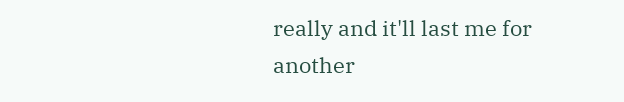really and it'll last me for another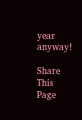year anyway!

Share This Page